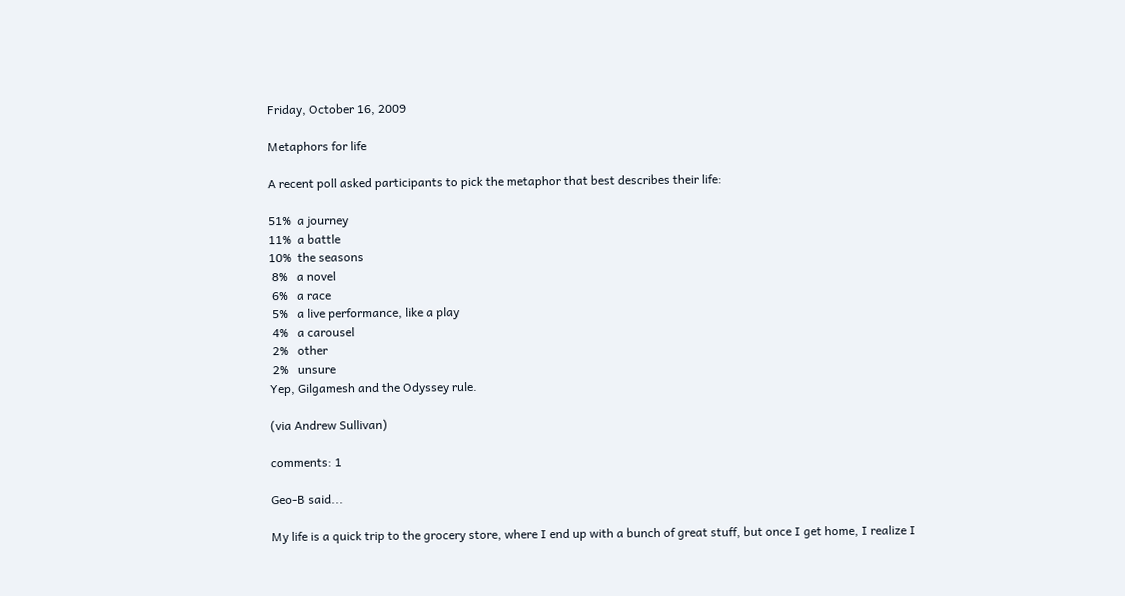Friday, October 16, 2009

Metaphors for life

A recent poll asked participants to pick the metaphor that best describes their life:

51%  a journey
11%  a battle
10%  the seasons
 8%   a novel
 6%   a race
 5%   a live performance, like a play
 4%   a carousel
 2%   other
 2%   unsure
Yep, Gilgamesh and the Odyssey rule.

(via Andrew Sullivan)

comments: 1

Geo-B said...

My life is a quick trip to the grocery store, where I end up with a bunch of great stuff, but once I get home, I realize I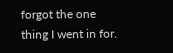forgot the one thing I went in for.